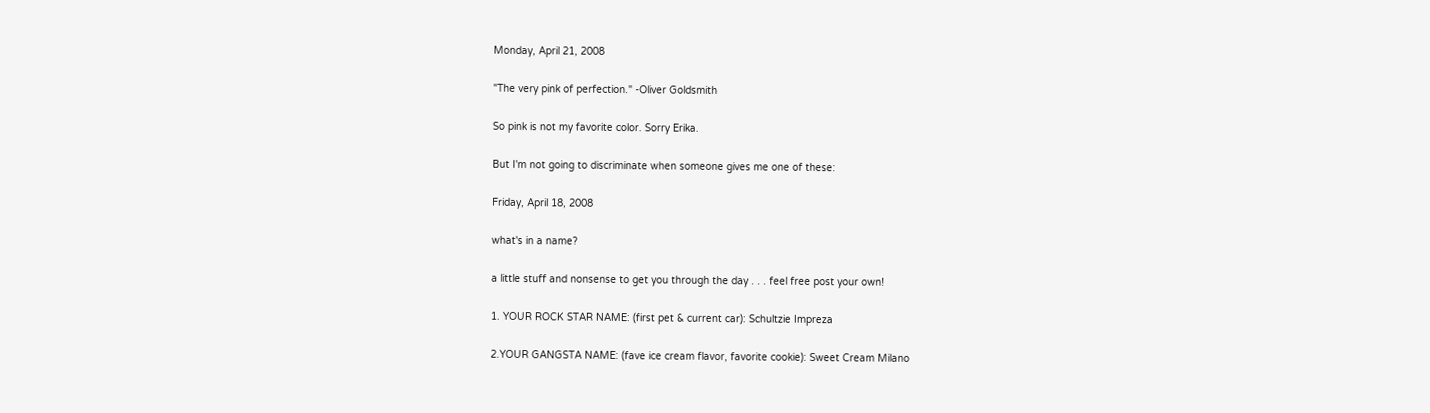Monday, April 21, 2008

"The very pink of perfection." -Oliver Goldsmith

So pink is not my favorite color. Sorry Erika.

But I'm not going to discriminate when someone gives me one of these:

Friday, April 18, 2008

what's in a name?

a little stuff and nonsense to get you through the day . . . feel free post your own!

1. YOUR ROCK STAR NAME: (first pet & current car): Schultzie Impreza

2.YOUR GANGSTA NAME: (fave ice cream flavor, favorite cookie): Sweet Cream Milano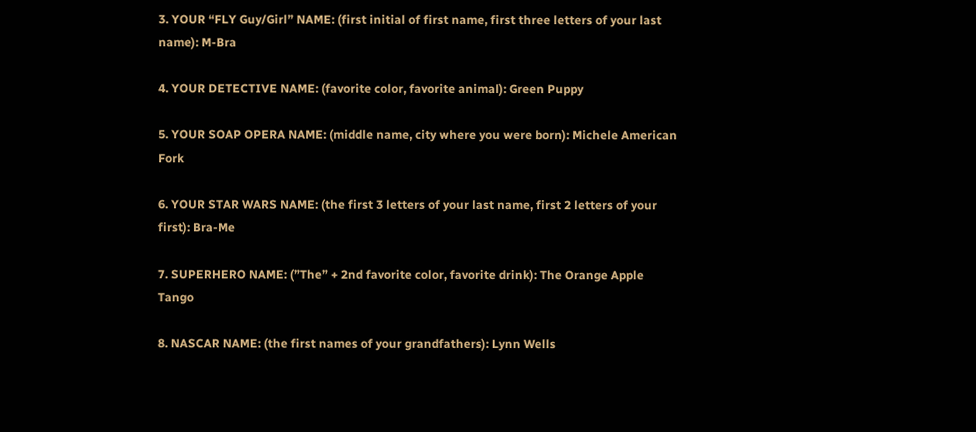3. YOUR “FLY Guy/Girl” NAME: (first initial of first name, first three letters of your last name): M-Bra

4. YOUR DETECTIVE NAME: (favorite color, favorite animal): Green Puppy

5. YOUR SOAP OPERA NAME: (middle name, city where you were born): Michele American Fork

6. YOUR STAR WARS NAME: (the first 3 letters of your last name, first 2 letters of your first): Bra-Me

7. SUPERHERO NAME: (”The” + 2nd favorite color, favorite drink): The Orange Apple Tango

8. NASCAR NAME: (the first names of your grandfathers): Lynn Wells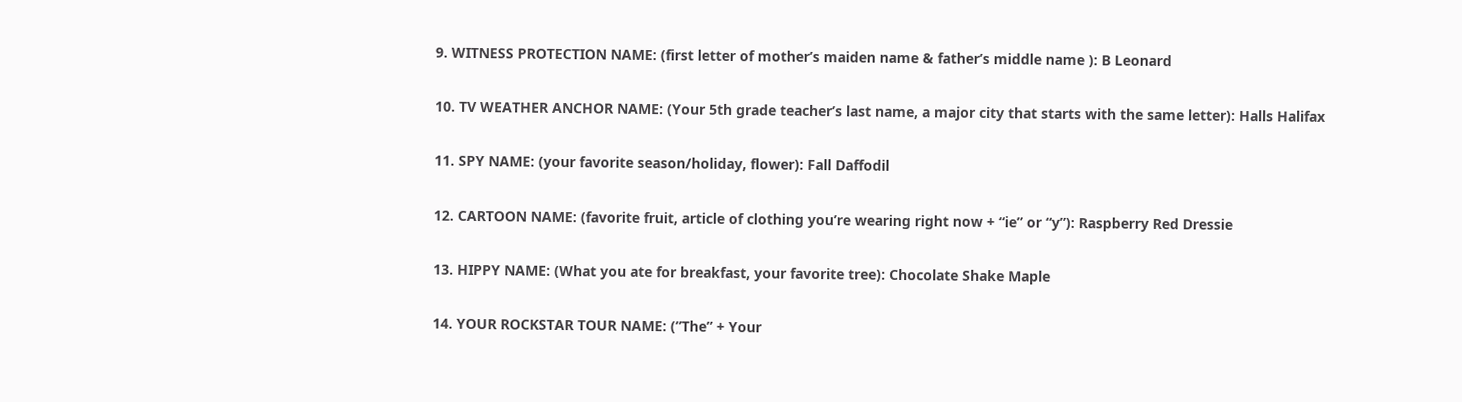9. WITNESS PROTECTION NAME: (first letter of mother’s maiden name & father’s middle name ): B Leonard

10. TV WEATHER ANCHOR NAME: (Your 5th grade teacher’s last name, a major city that starts with the same letter): Halls Halifax

11. SPY NAME: (your favorite season/holiday, flower): Fall Daffodil

12. CARTOON NAME: (favorite fruit, article of clothing you’re wearing right now + “ie” or “y”): Raspberry Red Dressie

13. HIPPY NAME: (What you ate for breakfast, your favorite tree): Chocolate Shake Maple

14. YOUR ROCKSTAR TOUR NAME: (”The” + Your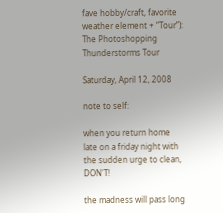fave hobby/craft, favorite weather element + “Tour”): The Photoshopping Thunderstorms Tour

Saturday, April 12, 2008

note to self:

when you return home late on a friday night with the sudden urge to clean, DON'T!

the madness will pass long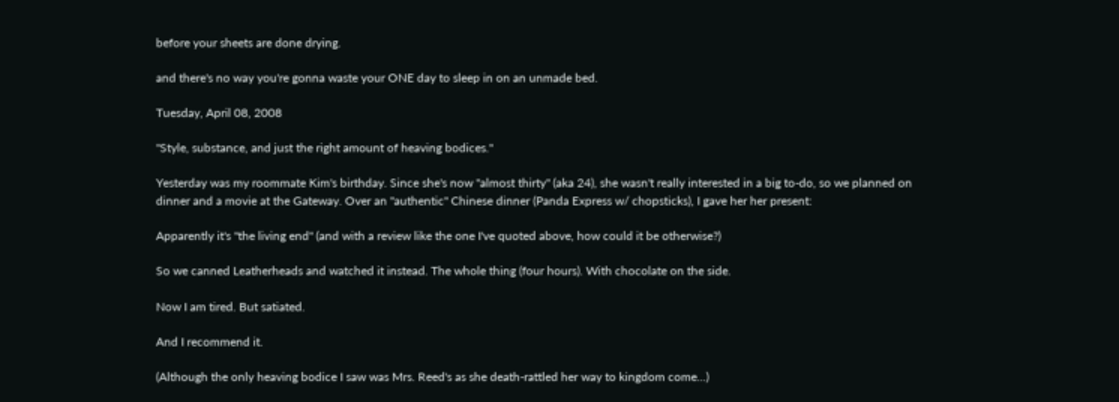before your sheets are done drying.

and there's no way you're gonna waste your ONE day to sleep in on an unmade bed.

Tuesday, April 08, 2008

"Style, substance, and just the right amount of heaving bodices."

Yesterday was my roommate Kim's birthday. Since she's now "almost thirty" (aka 24), she wasn't really interested in a big to-do, so we planned on dinner and a movie at the Gateway. Over an "authentic" Chinese dinner (Panda Express w/ chopsticks), I gave her her present:

Apparently it's "the living end" (and with a review like the one I've quoted above, how could it be otherwise?)

So we canned Leatherheads and watched it instead. The whole thing (four hours). With chocolate on the side.

Now I am tired. But satiated.

And I recommend it.

(Although the only heaving bodice I saw was Mrs. Reed's as she death-rattled her way to kingdom come...)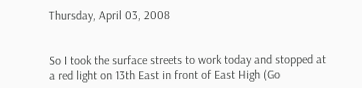Thursday, April 03, 2008


So I took the surface streets to work today and stopped at a red light on 13th East in front of East High (Go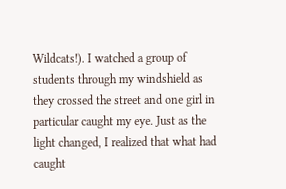Wildcats!). I watched a group of students through my windshield as they crossed the street and one girl in particular caught my eye. Just as the light changed, I realized that what had caught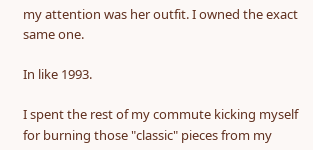my attention was her outfit. I owned the exact same one.

In like 1993.

I spent the rest of my commute kicking myself for burning those "classic" pieces from my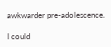awkwarder pre-adolescence.

I could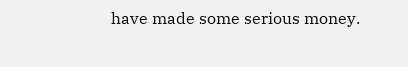have made some serious money.